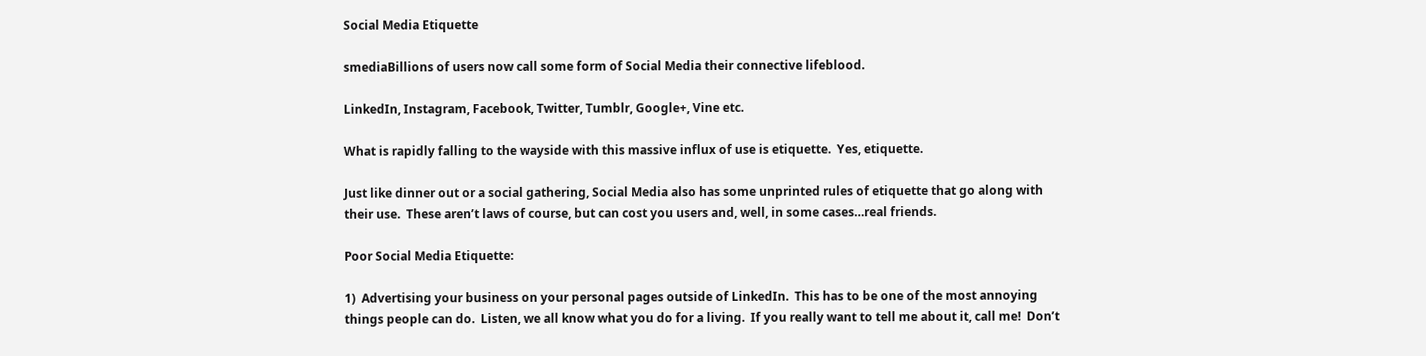Social Media Etiquette

smediaBillions of users now call some form of Social Media their connective lifeblood.

LinkedIn, Instagram, Facebook, Twitter, Tumblr, Google+, Vine etc.

What is rapidly falling to the wayside with this massive influx of use is etiquette.  Yes, etiquette.

Just like dinner out or a social gathering, Social Media also has some unprinted rules of etiquette that go along with their use.  These aren’t laws of course, but can cost you users and, well, in some cases…real friends.

Poor Social Media Etiquette:

1)  Advertising your business on your personal pages outside of LinkedIn.  This has to be one of the most annoying things people can do.  Listen, we all know what you do for a living.  If you really want to tell me about it, call me!  Don’t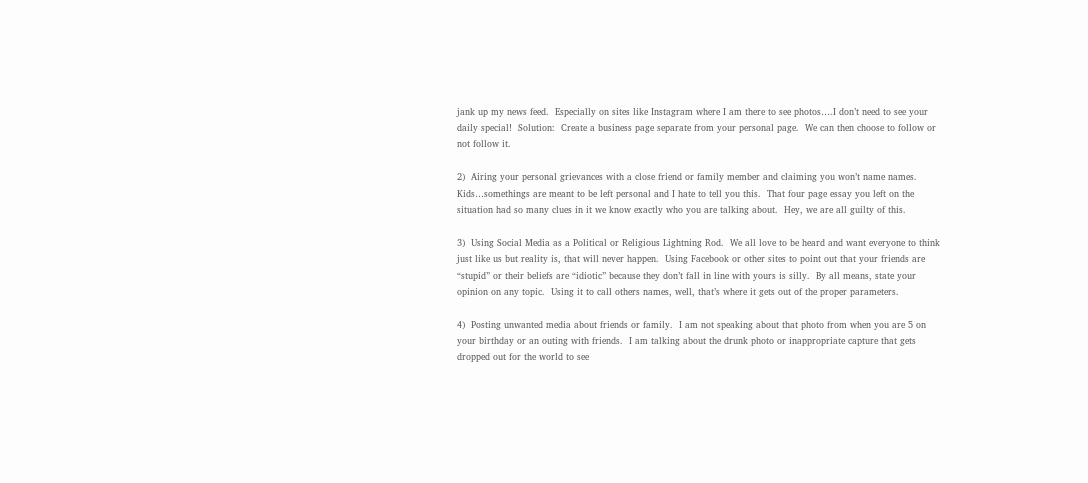jank up my news feed.  Especially on sites like Instagram where I am there to see photos….I don’t need to see your daily special!  Solution:  Create a business page separate from your personal page.  We can then choose to follow or not follow it.

2)  Airing your personal grievances with a close friend or family member and claiming you won’t name names.  Kids…somethings are meant to be left personal and I hate to tell you this.  That four page essay you left on the situation had so many clues in it we know exactly who you are talking about.  Hey, we are all guilty of this.

3)  Using Social Media as a Political or Religious Lightning Rod.  We all love to be heard and want everyone to think just like us but reality is, that will never happen.  Using Facebook or other sites to point out that your friends are “stupid” or their beliefs are “idiotic” because they don’t fall in line with yours is silly.  By all means, state your opinion on any topic.  Using it to call others names, well, that’s where it gets out of the proper parameters.

4)  Posting unwanted media about friends or family.  I am not speaking about that photo from when you are 5 on your birthday or an outing with friends.  I am talking about the drunk photo or inappropriate capture that gets dropped out for the world to see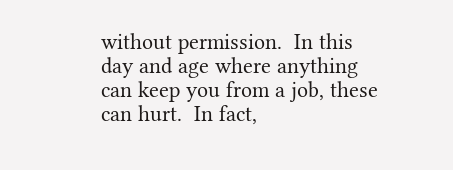without permission.  In this day and age where anything can keep you from a job, these can hurt.  In fact,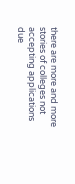there are more and more stories of colleges not accepting applications due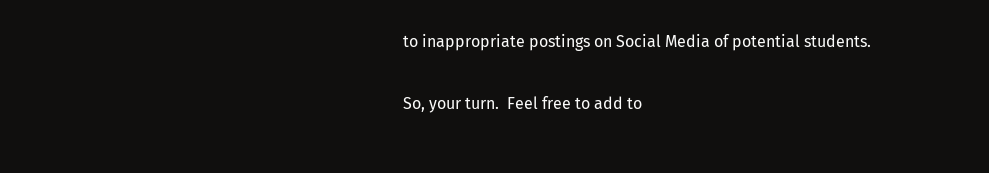to inappropriate postings on Social Media of potential students.

So, your turn.  Feel free to add to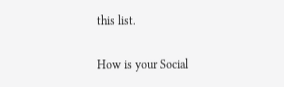this list.

How is your Social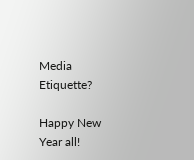Media Etiquette?

Happy New Year all!